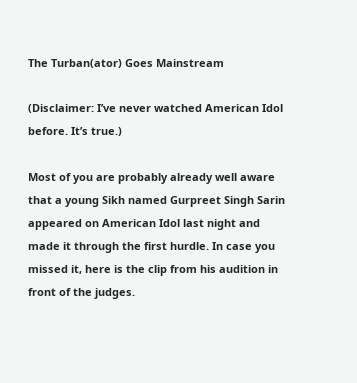The Turban(ator) Goes Mainstream

(Disclaimer: I’ve never watched American Idol before. It’s true.)

Most of you are probably already well aware that a young Sikh named Gurpreet Singh Sarin appeared on American Idol last night and made it through the first hurdle. In case you missed it, here is the clip from his audition in front of the judges.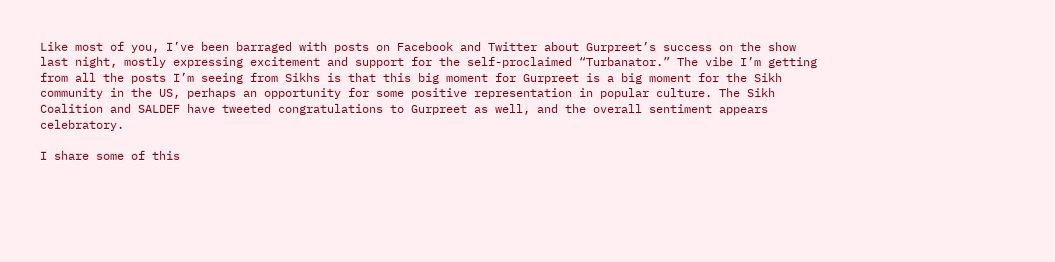Like most of you, I’ve been barraged with posts on Facebook and Twitter about Gurpreet’s success on the show last night, mostly expressing excitement and support for the self-proclaimed “Turbanator.” The vibe I’m getting from all the posts I’m seeing from Sikhs is that this big moment for Gurpreet is a big moment for the Sikh community in the US, perhaps an opportunity for some positive representation in popular culture. The Sikh Coalition and SALDEF have tweeted congratulations to Gurpreet as well, and the overall sentiment appears celebratory.

I share some of this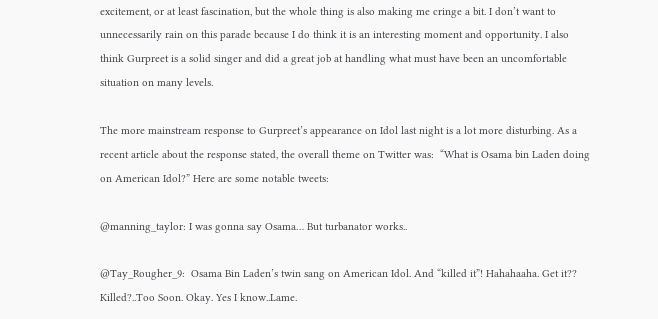excitement, or at least fascination, but the whole thing is also making me cringe a bit. I don’t want to unnecessarily rain on this parade because I do think it is an interesting moment and opportunity. I also think Gurpreet is a solid singer and did a great job at handling what must have been an uncomfortable situation on many levels.

The more mainstream response to Gurpreet’s appearance on Idol last night is a lot more disturbing. As a recent article about the response stated, the overall theme on Twitter was:  “What is Osama bin Laden doing on American Idol?” Here are some notable tweets:

@manning_taylor: I was gonna say Osama… But turbanator works..

@Tay_Rougher_9:  Osama Bin Laden’s twin sang on American Idol. And “killed it”! Hahahaaha. Get it?? Killed?..Too Soon. Okay. Yes I know..Lame.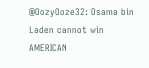@OozyOoze32: Osama bin Laden cannot win AMERICAN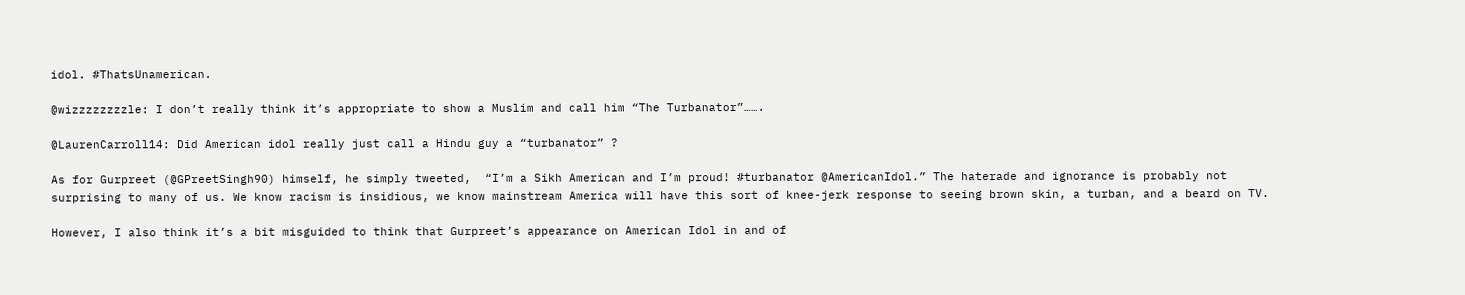idol. #ThatsUnamerican.

@wizzzzzzzzle: I don’t really think it’s appropriate to show a Muslim and call him “The Turbanator”…….

@LaurenCarroll14: Did American idol really just call a Hindu guy a “turbanator” ?

As for Gurpreet (@GPreetSingh90) himself, he simply tweeted,  “I’m a Sikh American and I’m proud! #turbanator @AmericanIdol.” The haterade and ignorance is probably not surprising to many of us. We know racism is insidious, we know mainstream America will have this sort of knee-jerk response to seeing brown skin, a turban, and a beard on TV.

However, I also think it’s a bit misguided to think that Gurpreet’s appearance on American Idol in and of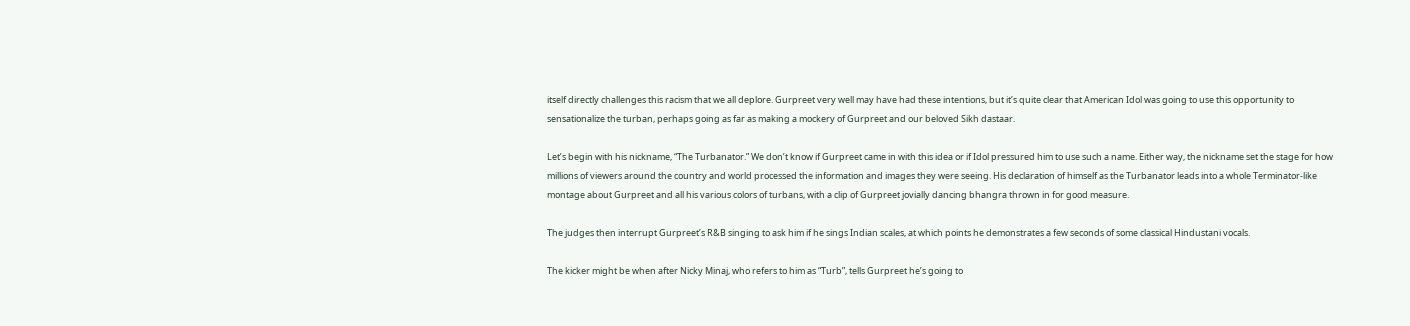itself directly challenges this racism that we all deplore. Gurpreet very well may have had these intentions, but it’s quite clear that American Idol was going to use this opportunity to sensationalize the turban, perhaps going as far as making a mockery of Gurpreet and our beloved Sikh dastaar.

Let’s begin with his nickname, “The Turbanator.” We don’t know if Gurpreet came in with this idea or if Idol pressured him to use such a name. Either way, the nickname set the stage for how millions of viewers around the country and world processed the information and images they were seeing. His declaration of himself as the Turbanator leads into a whole Terminator-like montage about Gurpreet and all his various colors of turbans, with a clip of Gurpreet jovially dancing bhangra thrown in for good measure.

The judges then interrupt Gurpreet’s R&B singing to ask him if he sings Indian scales, at which points he demonstrates a few seconds of some classical Hindustani vocals.

The kicker might be when after Nicky Minaj, who refers to him as “Turb”, tells Gurpreet he’s going to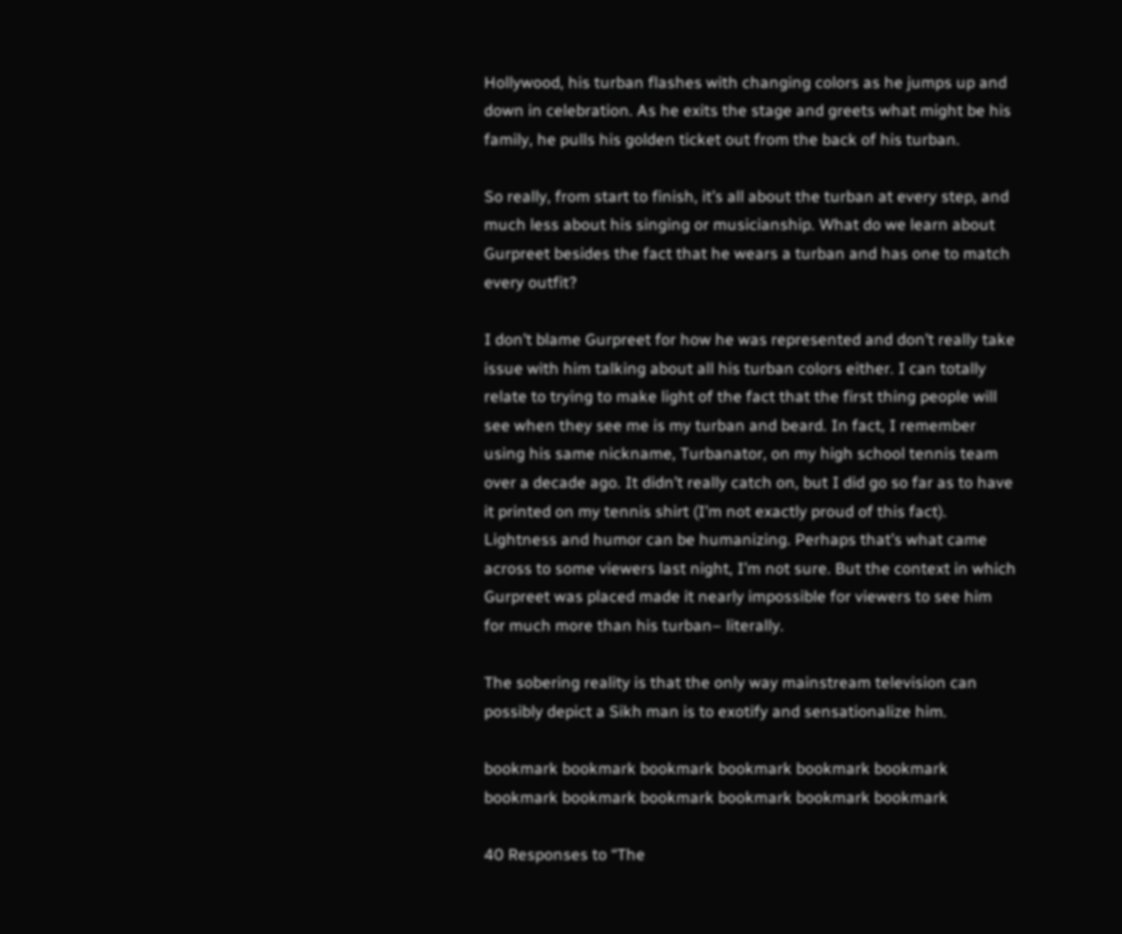Hollywood, his turban flashes with changing colors as he jumps up and down in celebration. As he exits the stage and greets what might be his family, he pulls his golden ticket out from the back of his turban.

So really, from start to finish, it’s all about the turban at every step, and much less about his singing or musicianship. What do we learn about Gurpreet besides the fact that he wears a turban and has one to match every outfit?

I don’t blame Gurpreet for how he was represented and don’t really take issue with him talking about all his turban colors either. I can totally relate to trying to make light of the fact that the first thing people will see when they see me is my turban and beard. In fact, I remember using his same nickname, Turbanator, on my high school tennis team over a decade ago. It didn’t really catch on, but I did go so far as to have it printed on my tennis shirt (I’m not exactly proud of this fact). Lightness and humor can be humanizing. Perhaps that’s what came across to some viewers last night, I’m not sure. But the context in which Gurpreet was placed made it nearly impossible for viewers to see him for much more than his turban– literally.

The sobering reality is that the only way mainstream television can possibly depict a Sikh man is to exotify and sensationalize him.

bookmark bookmark bookmark bookmark bookmark bookmark bookmark bookmark bookmark bookmark bookmark bookmark

40 Responses to “The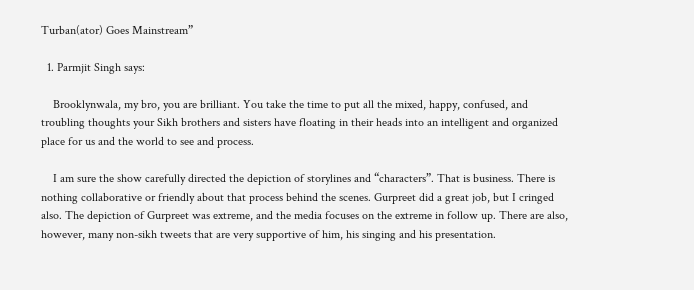Turban(ator) Goes Mainstream”

  1. Parmjit Singh says:

    Brooklynwala, my bro, you are brilliant. You take the time to put all the mixed, happy, confused, and troubling thoughts your Sikh brothers and sisters have floating in their heads into an intelligent and organized place for us and the world to see and process.

    I am sure the show carefully directed the depiction of storylines and “characters”. That is business. There is nothing collaborative or friendly about that process behind the scenes. Gurpreet did a great job, but I cringed also. The depiction of Gurpreet was extreme, and the media focuses on the extreme in follow up. There are also, however, many non-sikh tweets that are very supportive of him, his singing and his presentation.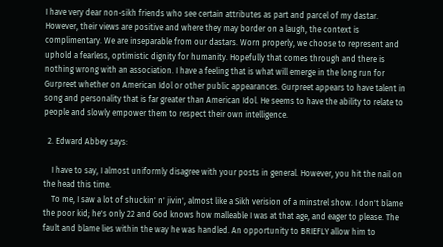I have very dear non-sikh friends who see certain attributes as part and parcel of my dastar. However, their views are positive and where they may border on a laugh, the context is complimentary. We are inseparable from our dastars. Worn properly, we choose to represent and uphold a fearless, optimistic dignity for humanity. Hopefully that comes through and there is nothing wrong with an association. I have a feeling that is what will emerge in the long run for Gurpreet whether on American Idol or other public appearances. Gurpreet appears to have talent in song and personality that is far greater than American Idol. He seems to have the ability to relate to people and slowly empower them to respect their own intelligence.

  2. Edward Abbey says:

    I have to say, I almost uniformly disagree with your posts in general. However, you hit the nail on the head this time.
    To me, I saw a lot of shuckin' n' jivin', almost like a Sikh verision of a minstrel show. I don't blame the poor kid; he's only 22 and God knows how malleable I was at that age, and eager to please. The fault and blame lies within the way he was handled. An opportunity to BRIEFLY allow him to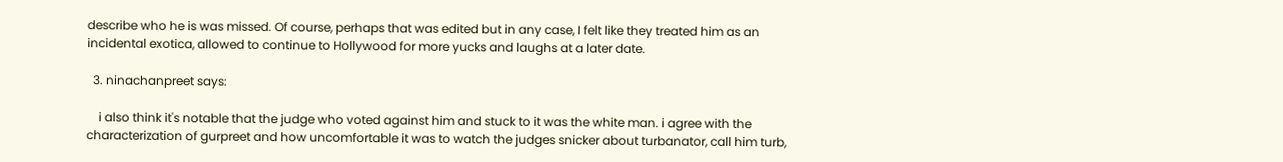describe who he is was missed. Of course, perhaps that was edited but in any case, I felt like they treated him as an incidental exotica, allowed to continue to Hollywood for more yucks and laughs at a later date.

  3. ninachanpreet says:

    i also think it's notable that the judge who voted against him and stuck to it was the white man. i agree with the characterization of gurpreet and how uncomfortable it was to watch the judges snicker about turbanator, call him turb,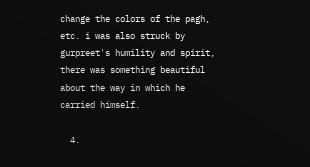change the colors of the pagh, etc. i was also struck by gurpreet's humility and spirit, there was something beautiful about the way in which he carried himself.

  4.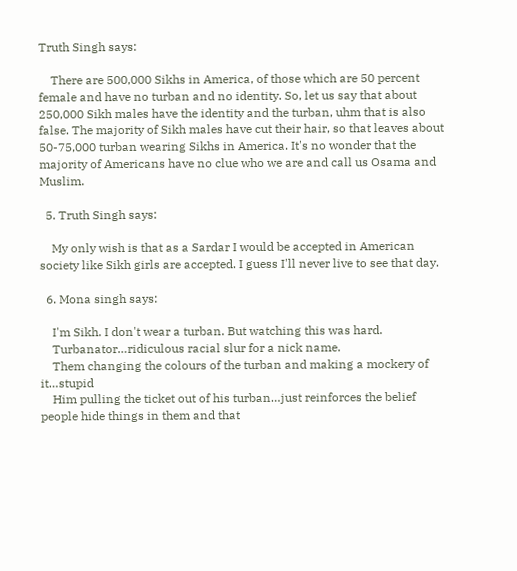Truth Singh says:

    There are 500,000 Sikhs in America, of those which are 50 percent female and have no turban and no identity. So, let us say that about 250,000 Sikh males have the identity and the turban, uhm that is also false. The majority of Sikh males have cut their hair, so that leaves about 50-75,000 turban wearing Sikhs in America. It's no wonder that the majority of Americans have no clue who we are and call us Osama and Muslim.

  5. Truth Singh says:

    My only wish is that as a Sardar I would be accepted in American society like Sikh girls are accepted. I guess I'll never live to see that day.

  6. Mona singh says:

    I'm Sikh. I don't wear a turban. But watching this was hard.
    Turbanator…ridiculous racial slur for a nick name.
    Them changing the colours of the turban and making a mockery of it…stupid
    Him pulling the ticket out of his turban…just reinforces the belief people hide things in them and that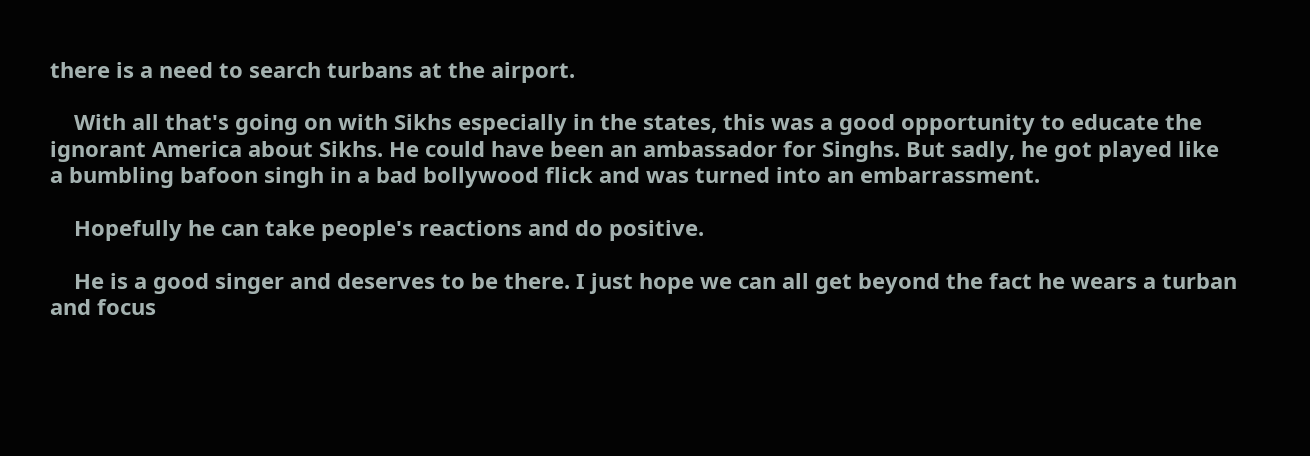there is a need to search turbans at the airport.

    With all that's going on with Sikhs especially in the states, this was a good opportunity to educate the ignorant America about Sikhs. He could have been an ambassador for Singhs. But sadly, he got played like a bumbling bafoon singh in a bad bollywood flick and was turned into an embarrassment.

    Hopefully he can take people's reactions and do positive.

    He is a good singer and deserves to be there. I just hope we can all get beyond the fact he wears a turban and focus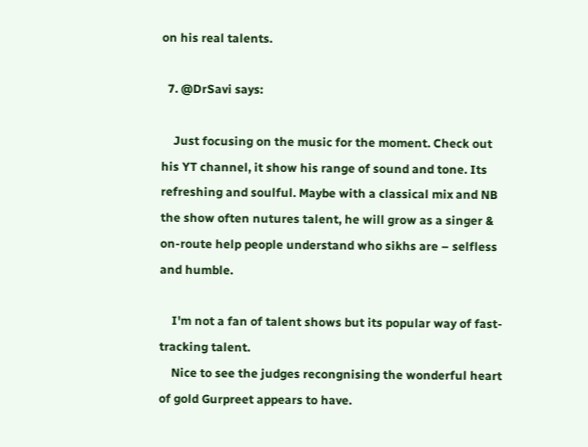on his real talents.

  7. @DrSavi says:

    Just focusing on the music for the moment. Check out his YT channel, it show his range of sound and tone. Its refreshing and soulful. Maybe with a classical mix and NB the show often nutures talent, he will grow as a singer & on-route help people understand who sikhs are – selfless and humble.

    I'm not a fan of talent shows but its popular way of fast-tracking talent.
    Nice to see the judges recongnising the wonderful heart of gold Gurpreet appears to have.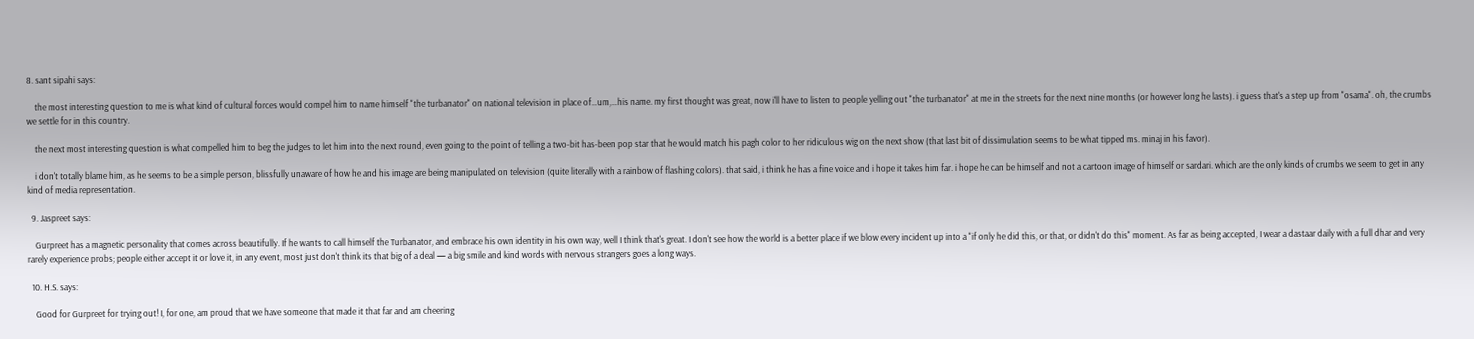8. sant sipahi says:

    the most interesting question to me is what kind of cultural forces would compel him to name himself "the turbanator" on national television in place of…um,…his name. my first thought was great, now i'll have to listen to people yelling out "the turbanator" at me in the streets for the next nine months (or however long he lasts). i guess that's a step up from "osama". oh, the crumbs we settle for in this country.

    the next most interesting question is what compelled him to beg the judges to let him into the next round, even going to the point of telling a two-bit has-been pop star that he would match his pagh color to her ridiculous wig on the next show (that last bit of dissimulation seems to be what tipped ms. minaj in his favor).

    i don't totally blame him, as he seems to be a simple person, blissfully unaware of how he and his image are being manipulated on television (quite literally with a rainbow of flashing colors). that said, i think he has a fine voice and i hope it takes him far. i hope he can be himself and not a cartoon image of himself or sardari. which are the only kinds of crumbs we seem to get in any kind of media representation.

  9. Jaspreet says:

    Gurpreet has a magnetic personality that comes across beautifully. If he wants to call himself the Turbanator, and embrace his own identity in his own way, well I think that's great. I don't see how the world is a better place if we blow every incident up into a "if only he did this, or that, or didn't do this" moment. As far as being accepted, I wear a dastaar daily with a full dhar and very rarely experience probs; people either accept it or love it, in any event, most just don't think its that big of a deal — a big smile and kind words with nervous strangers goes a long ways.

  10. H.S. says:

    Good for Gurpreet for trying out! I, for one, am proud that we have someone that made it that far and am cheering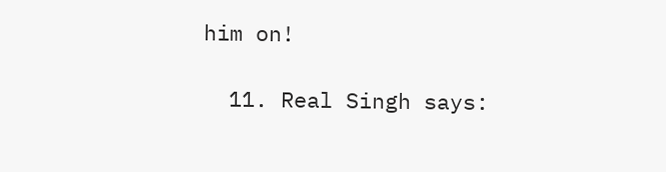him on!

  11. Real Singh says: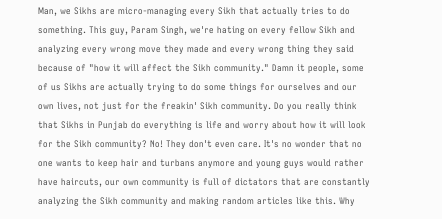Man, we Sikhs are micro-managing every Sikh that actually tries to do something. This guy, Param Singh, we're hating on every fellow Sikh and analyzing every wrong move they made and every wrong thing they said because of "how it will affect the Sikh community." Damn it people, some of us Sikhs are actually trying to do some things for ourselves and our own lives, not just for the freakin' Sikh community. Do you really think that Sikhs in Punjab do everything is life and worry about how it will look for the Sikh community? No! They don't even care. It's no wonder that no one wants to keep hair and turbans anymore and young guys would rather have haircuts, our own community is full of dictators that are constantly analyzing the Sikh community and making random articles like this. Why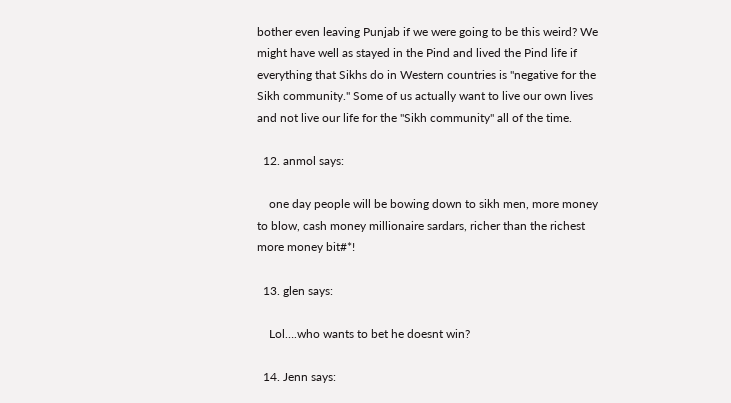bother even leaving Punjab if we were going to be this weird? We might have well as stayed in the Pind and lived the Pind life if everything that Sikhs do in Western countries is "negative for the Sikh community." Some of us actually want to live our own lives and not live our life for the "Sikh community" all of the time.

  12. anmol says:

    one day people will be bowing down to sikh men, more money to blow, cash money millionaire sardars, richer than the richest more money bit#*!

  13. glen says:

    Lol….who wants to bet he doesnt win?

  14. Jenn says: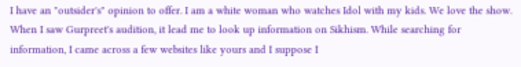I have an "outsider's" opinion to offer. I am a white woman who watches Idol with my kids. We love the show. When I saw Gurpreet's audition, it lead me to look up information on Sikhism. While searching for information, I came across a few websites like yours and I suppose I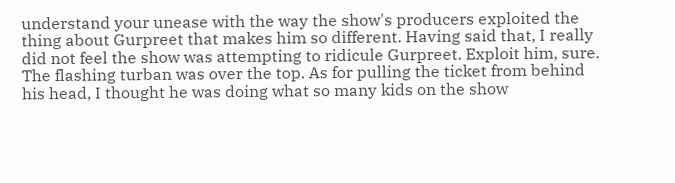understand your unease with the way the show's producers exploited the thing about Gurpreet that makes him so different. Having said that, I really did not feel the show was attempting to ridicule Gurpreet. Exploit him, sure. The flashing turban was over the top. As for pulling the ticket from behind his head, I thought he was doing what so many kids on the show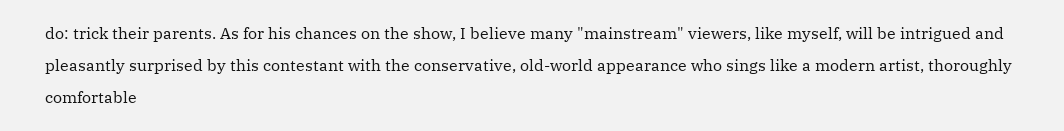do: trick their parents. As for his chances on the show, I believe many "mainstream" viewers, like myself, will be intrigued and pleasantly surprised by this contestant with the conservative, old-world appearance who sings like a modern artist, thoroughly comfortable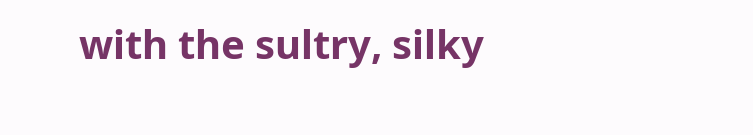with the sultry, silky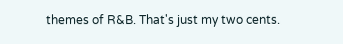themes of R&B. That's just my two cents.